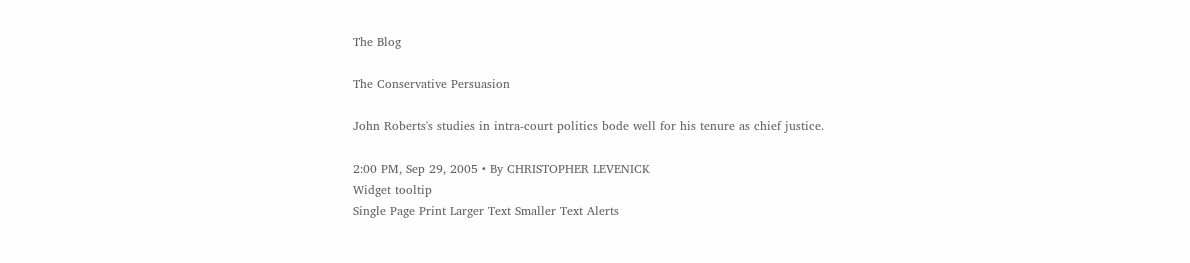The Blog

The Conservative Persuasion

John Roberts's studies in intra-court politics bode well for his tenure as chief justice.

2:00 PM, Sep 29, 2005 • By CHRISTOPHER LEVENICK
Widget tooltip
Single Page Print Larger Text Smaller Text Alerts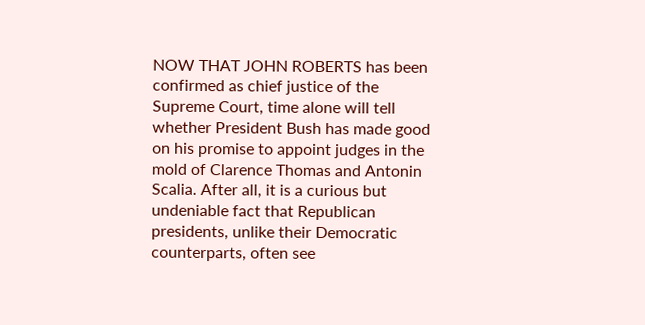NOW THAT JOHN ROBERTS has been confirmed as chief justice of the Supreme Court, time alone will tell whether President Bush has made good on his promise to appoint judges in the mold of Clarence Thomas and Antonin Scalia. After all, it is a curious but undeniable fact that Republican presidents, unlike their Democratic counterparts, often see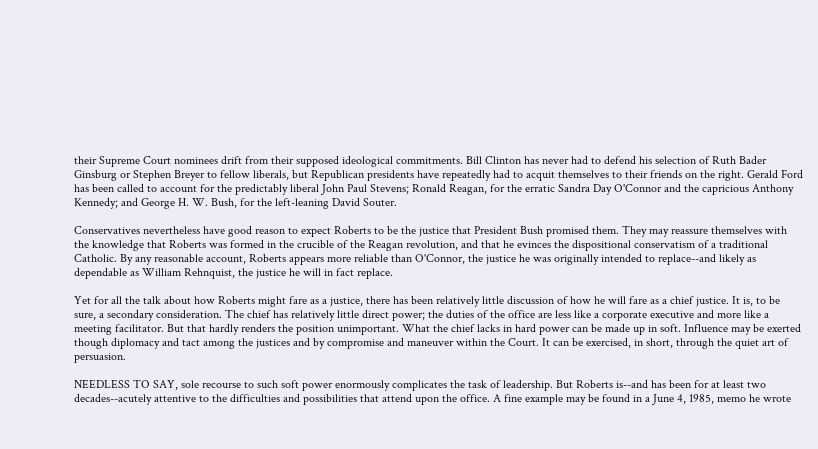their Supreme Court nominees drift from their supposed ideological commitments. Bill Clinton has never had to defend his selection of Ruth Bader Ginsburg or Stephen Breyer to fellow liberals, but Republican presidents have repeatedly had to acquit themselves to their friends on the right. Gerald Ford has been called to account for the predictably liberal John Paul Stevens; Ronald Reagan, for the erratic Sandra Day O'Connor and the capricious Anthony Kennedy; and George H. W. Bush, for the left-leaning David Souter.

Conservatives nevertheless have good reason to expect Roberts to be the justice that President Bush promised them. They may reassure themselves with the knowledge that Roberts was formed in the crucible of the Reagan revolution, and that he evinces the dispositional conservatism of a traditional Catholic. By any reasonable account, Roberts appears more reliable than O'Connor, the justice he was originally intended to replace--and likely as dependable as William Rehnquist, the justice he will in fact replace.

Yet for all the talk about how Roberts might fare as a justice, there has been relatively little discussion of how he will fare as a chief justice. It is, to be sure, a secondary consideration. The chief has relatively little direct power; the duties of the office are less like a corporate executive and more like a meeting facilitator. But that hardly renders the position unimportant. What the chief lacks in hard power can be made up in soft. Influence may be exerted though diplomacy and tact among the justices and by compromise and maneuver within the Court. It can be exercised, in short, through the quiet art of persuasion.

NEEDLESS TO SAY, sole recourse to such soft power enormously complicates the task of leadership. But Roberts is--and has been for at least two decades--acutely attentive to the difficulties and possibilities that attend upon the office. A fine example may be found in a June 4, 1985, memo he wrote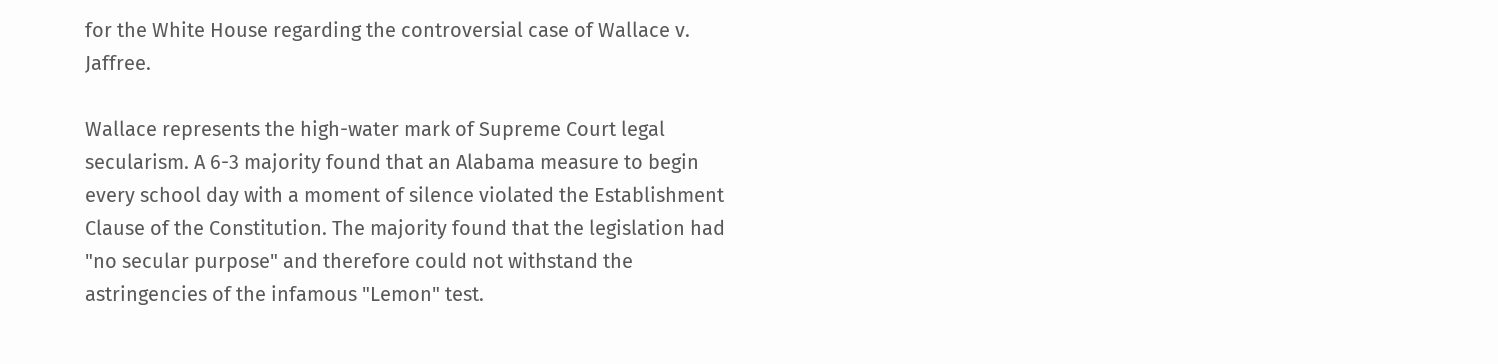for the White House regarding the controversial case of Wallace v. Jaffree.

Wallace represents the high-water mark of Supreme Court legal secularism. A 6-3 majority found that an Alabama measure to begin every school day with a moment of silence violated the Establishment Clause of the Constitution. The majority found that the legislation had "no secular purpose" and therefore could not withstand the astringencies of the infamous "Lemon" test.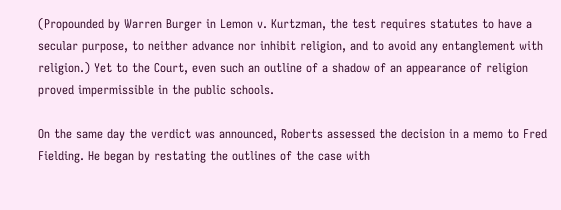(Propounded by Warren Burger in Lemon v. Kurtzman, the test requires statutes to have a secular purpose, to neither advance nor inhibit religion, and to avoid any entanglement with religion.) Yet to the Court, even such an outline of a shadow of an appearance of religion proved impermissible in the public schools.

On the same day the verdict was announced, Roberts assessed the decision in a memo to Fred Fielding. He began by restating the outlines of the case with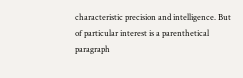characteristic precision and intelligence. But of particular interest is a parenthetical paragraph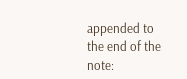appended to the end of the note: